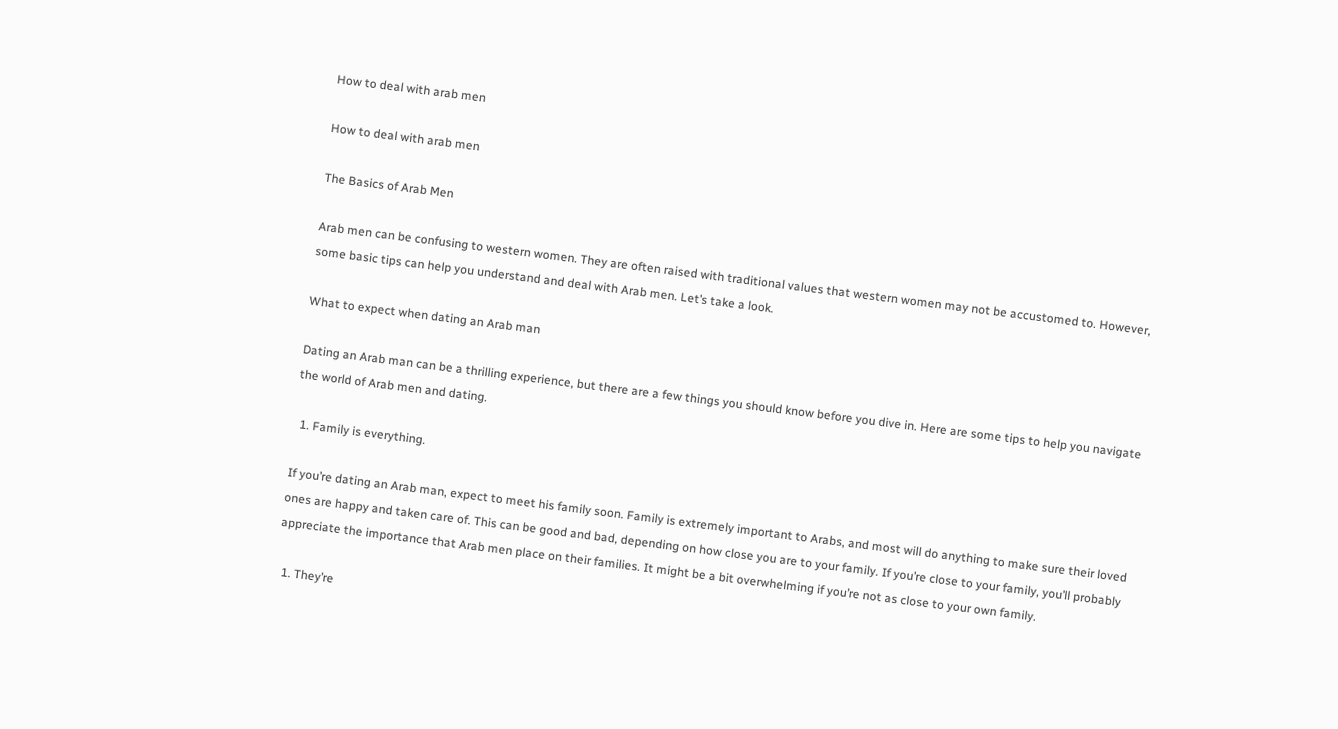How to deal with arab men

How to deal with arab men

The Basics of Arab Men

Arab men can be confusing to western women. They are often raised with traditional values that western women may not be accustomed to. However, some basic tips can help you understand and deal with Arab men. Let’s take a look.

What to expect when dating an Arab man

Dating an Arab man can be a thrilling experience, but there are a few things you should know before you dive in. Here are some tips to help you navigate the world of Arab men and dating.

  1. Family is everything.

If you’re dating an Arab man, expect to meet his family soon. Family is extremely important to Arabs, and most will do anything to make sure their loved ones are happy and taken care of. This can be good and bad, depending on how close you are to your family. If you’re close to your family, you’ll probably appreciate the importance that Arab men place on their families. It might be a bit overwhelming if you’re not as close to your own family.

  1. They’re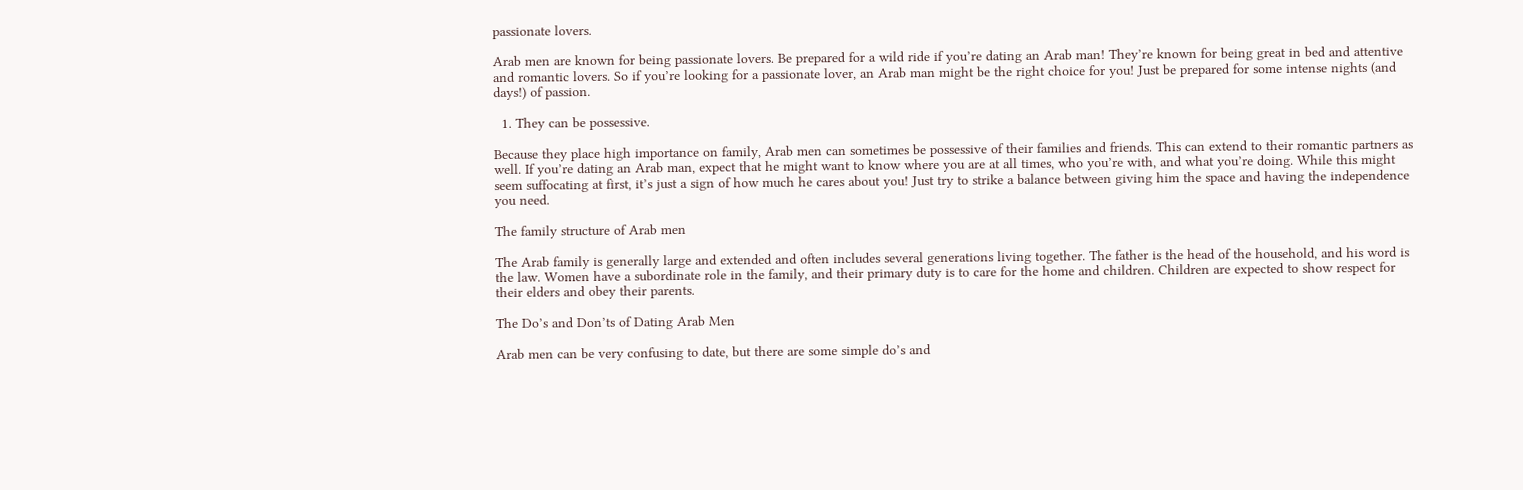passionate lovers.

Arab men are known for being passionate lovers. Be prepared for a wild ride if you’re dating an Arab man! They’re known for being great in bed and attentive and romantic lovers. So if you’re looking for a passionate lover, an Arab man might be the right choice for you! Just be prepared for some intense nights (and days!) of passion.

  1. They can be possessive.

Because they place high importance on family, Arab men can sometimes be possessive of their families and friends. This can extend to their romantic partners as well. If you’re dating an Arab man, expect that he might want to know where you are at all times, who you’re with, and what you’re doing. While this might seem suffocating at first, it’s just a sign of how much he cares about you! Just try to strike a balance between giving him the space and having the independence you need.

The family structure of Arab men

The Arab family is generally large and extended and often includes several generations living together. The father is the head of the household, and his word is the law. Women have a subordinate role in the family, and their primary duty is to care for the home and children. Children are expected to show respect for their elders and obey their parents.

The Do’s and Don’ts of Dating Arab Men

Arab men can be very confusing to date, but there are some simple do’s and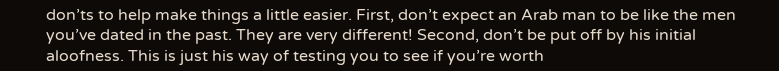don’ts to help make things a little easier. First, don’t expect an Arab man to be like the men you’ve dated in the past. They are very different! Second, don’t be put off by his initial aloofness. This is just his way of testing you to see if you’re worth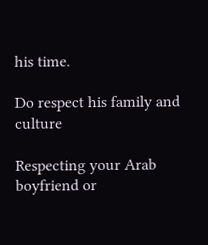his time.

Do respect his family and culture

Respecting your Arab boyfriend or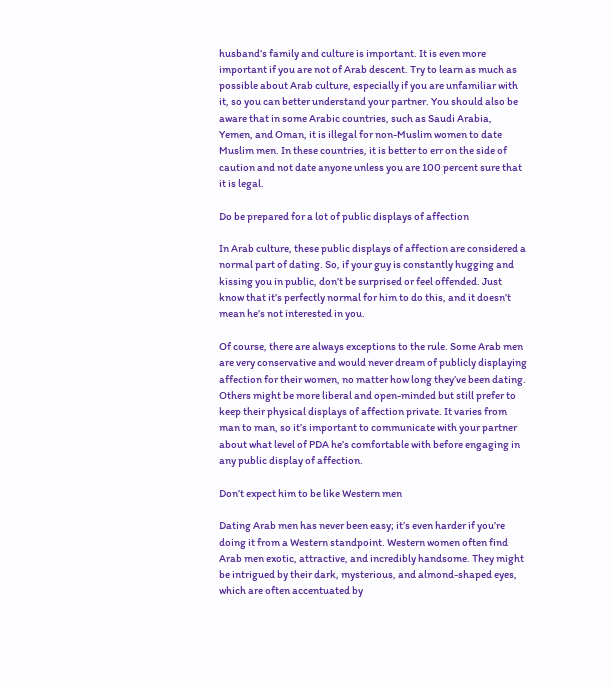husband’s family and culture is important. It is even more important if you are not of Arab descent. Try to learn as much as possible about Arab culture, especially if you are unfamiliar with it, so you can better understand your partner. You should also be aware that in some Arabic countries, such as Saudi Arabia, Yemen, and Oman, it is illegal for non-Muslim women to date Muslim men. In these countries, it is better to err on the side of caution and not date anyone unless you are 100 percent sure that it is legal.

Do be prepared for a lot of public displays of affection

In Arab culture, these public displays of affection are considered a normal part of dating. So, if your guy is constantly hugging and kissing you in public, don’t be surprised or feel offended. Just know that it’s perfectly normal for him to do this, and it doesn’t mean he’s not interested in you.

Of course, there are always exceptions to the rule. Some Arab men are very conservative and would never dream of publicly displaying affection for their women, no matter how long they’ve been dating. Others might be more liberal and open-minded but still prefer to keep their physical displays of affection private. It varies from man to man, so it’s important to communicate with your partner about what level of PDA he’s comfortable with before engaging in any public display of affection.

Don’t expect him to be like Western men

Dating Arab men has never been easy; it’s even harder if you’re doing it from a Western standpoint. Western women often find Arab men exotic, attractive, and incredibly handsome. They might be intrigued by their dark, mysterious, and almond-shaped eyes, which are often accentuated by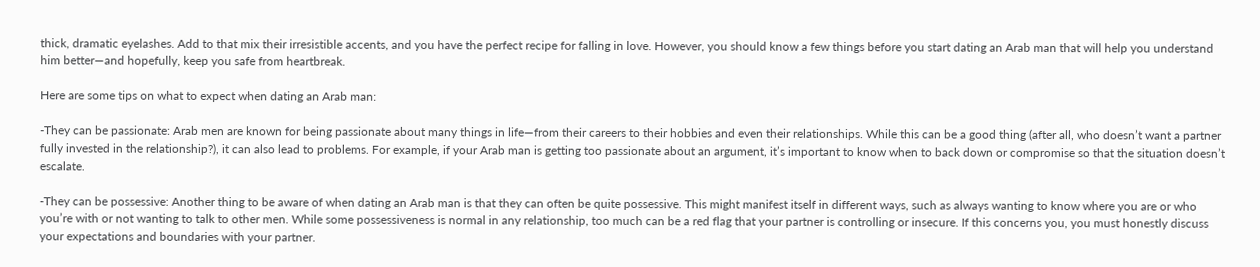thick, dramatic eyelashes. Add to that mix their irresistible accents, and you have the perfect recipe for falling in love. However, you should know a few things before you start dating an Arab man that will help you understand him better—and hopefully, keep you safe from heartbreak.

Here are some tips on what to expect when dating an Arab man:

-They can be passionate: Arab men are known for being passionate about many things in life—from their careers to their hobbies and even their relationships. While this can be a good thing (after all, who doesn’t want a partner fully invested in the relationship?), it can also lead to problems. For example, if your Arab man is getting too passionate about an argument, it’s important to know when to back down or compromise so that the situation doesn’t escalate.

-They can be possessive: Another thing to be aware of when dating an Arab man is that they can often be quite possessive. This might manifest itself in different ways, such as always wanting to know where you are or who you’re with or not wanting to talk to other men. While some possessiveness is normal in any relationship, too much can be a red flag that your partner is controlling or insecure. If this concerns you, you must honestly discuss your expectations and boundaries with your partner.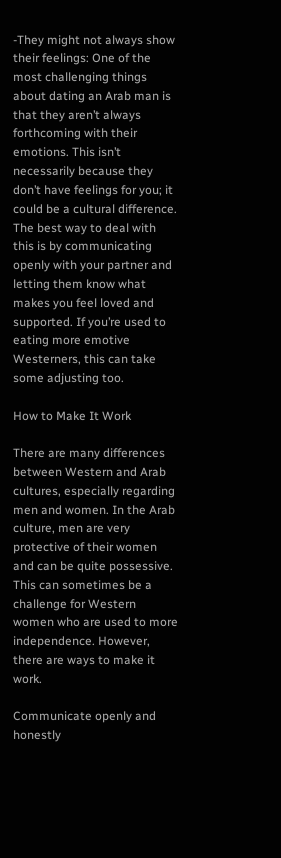-They might not always show their feelings: One of the most challenging things about dating an Arab man is that they aren’t always forthcoming with their emotions. This isn’t necessarily because they don’t have feelings for you; it could be a cultural difference. The best way to deal with this is by communicating openly with your partner and letting them know what makes you feel loved and supported. If you’re used to eating more emotive Westerners, this can take some adjusting too.

How to Make It Work

There are many differences between Western and Arab cultures, especially regarding men and women. In the Arab culture, men are very protective of their women and can be quite possessive. This can sometimes be a challenge for Western women who are used to more independence. However, there are ways to make it work.

Communicate openly and honestly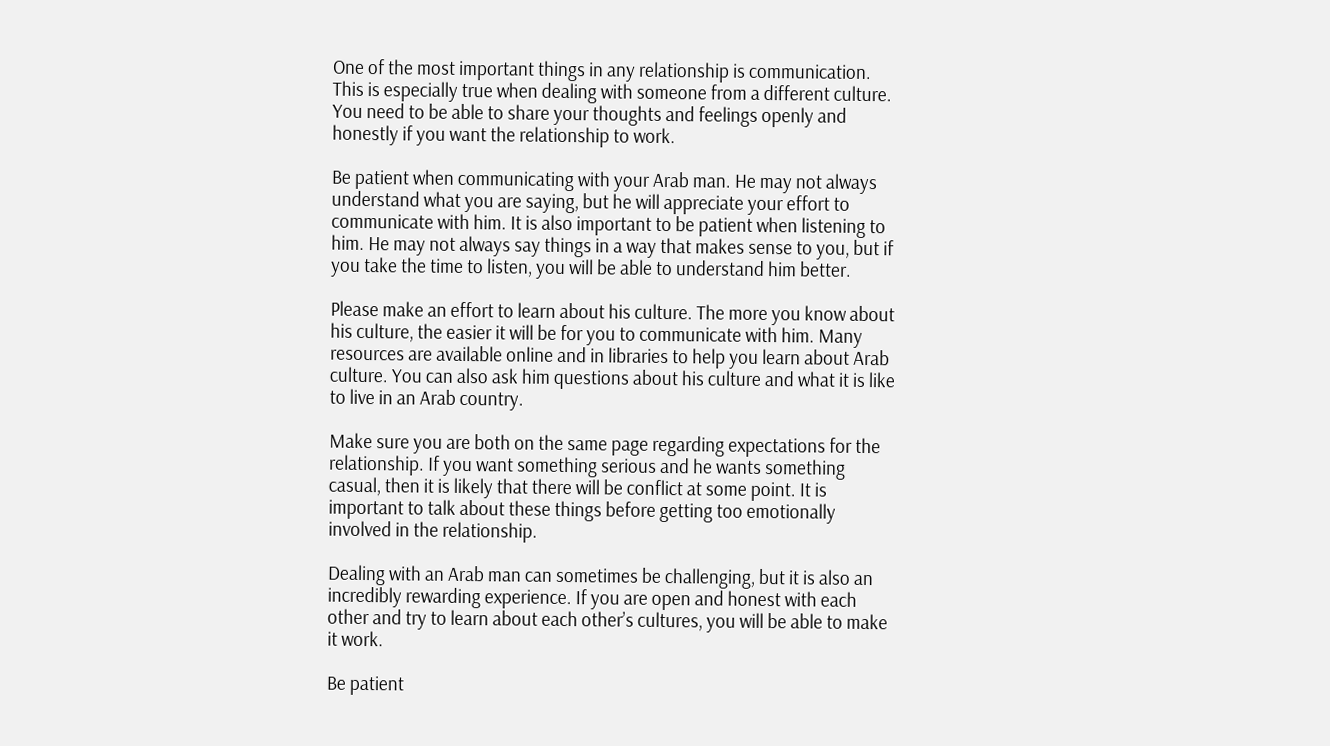One of the most important things in any relationship is communication. This is especially true when dealing with someone from a different culture. You need to be able to share your thoughts and feelings openly and honestly if you want the relationship to work.

Be patient when communicating with your Arab man. He may not always understand what you are saying, but he will appreciate your effort to communicate with him. It is also important to be patient when listening to him. He may not always say things in a way that makes sense to you, but if you take the time to listen, you will be able to understand him better.

Please make an effort to learn about his culture. The more you know about his culture, the easier it will be for you to communicate with him. Many resources are available online and in libraries to help you learn about Arab culture. You can also ask him questions about his culture and what it is like to live in an Arab country.

Make sure you are both on the same page regarding expectations for the relationship. If you want something serious and he wants something casual, then it is likely that there will be conflict at some point. It is important to talk about these things before getting too emotionally involved in the relationship.

Dealing with an Arab man can sometimes be challenging, but it is also an incredibly rewarding experience. If you are open and honest with each other and try to learn about each other’s cultures, you will be able to make it work.

Be patient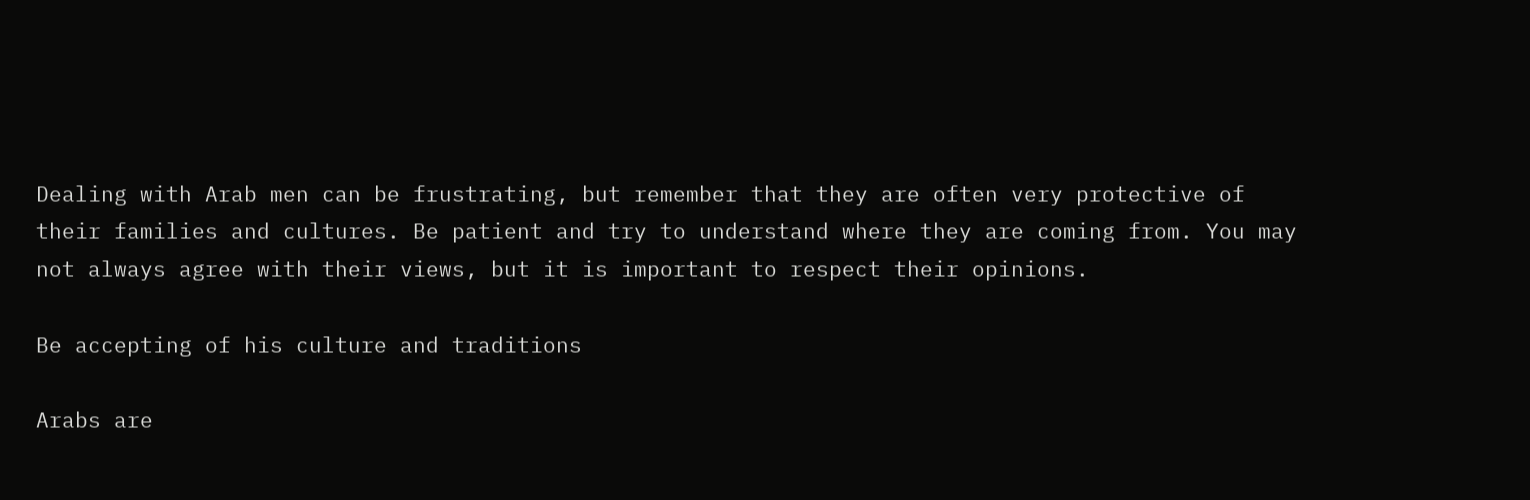Dealing with Arab men can be frustrating, but remember that they are often very protective of their families and cultures. Be patient and try to understand where they are coming from. You may not always agree with their views, but it is important to respect their opinions.

Be accepting of his culture and traditions

Arabs are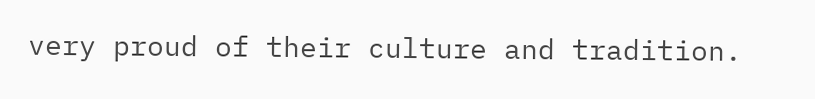very proud of their culture and tradition.